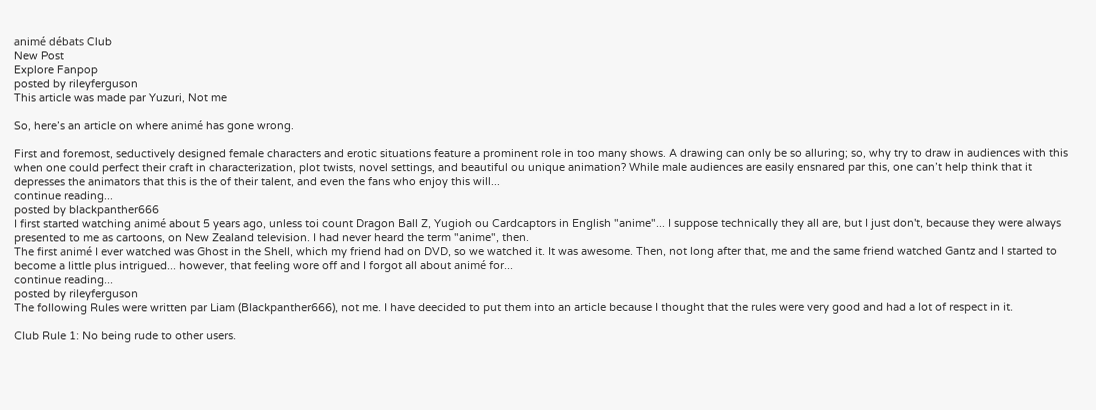animé débats Club
New Post
Explore Fanpop
posted by rileyferguson
This article was made par Yuzuri, Not me

So, here’s an article on where animé has gone wrong.

First and foremost, seductively designed female characters and erotic situations feature a prominent role in too many shows. A drawing can only be so alluring; so, why try to draw in audiences with this when one could perfect their craft in characterization, plot twists, novel settings, and beautiful ou unique animation? While male audiences are easily ensnared par this, one can’t help think that it depresses the animators that this is the of their talent, and even the fans who enjoy this will...
continue reading...
posted by blackpanther666
I first started watching animé about 5 years ago, unless toi count Dragon Ball Z, Yugioh ou Cardcaptors in English "anime"... I suppose technically they all are, but I just don't, because they were always presented to me as cartoons, on New Zealand television. I had never heard the term "anime", then.
The first animé I ever watched was Ghost in the Shell, which my friend had on DVD, so we watched it. It was awesome. Then, not long after that, me and the same friend watched Gantz and I started to become a little plus intrigued... however, that feeling wore off and I forgot all about animé for...
continue reading...
posted by rileyferguson
The following Rules were written par Liam (Blackpanther666), not me. I have deecided to put them into an article because I thought that the rules were very good and had a lot of respect in it.

Club Rule 1: No being rude to other users.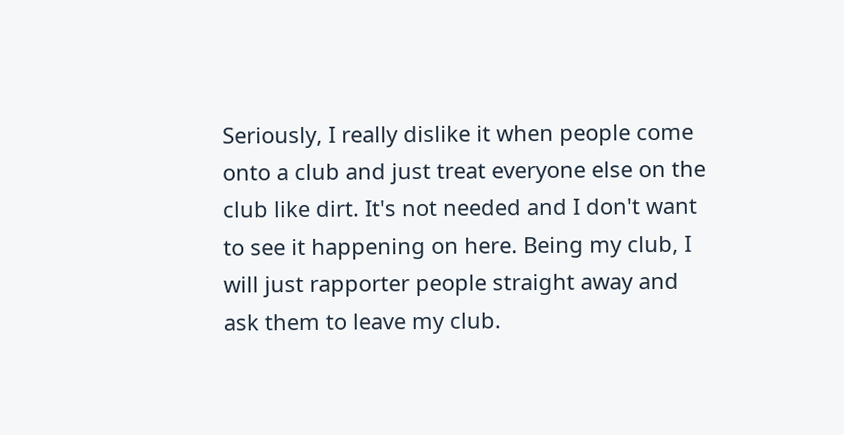Seriously, I really dislike it when people come onto a club and just treat everyone else on the club like dirt. It's not needed and I don't want to see it happening on here. Being my club, I will just rapporter people straight away and ask them to leave my club.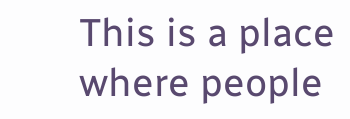This is a place where people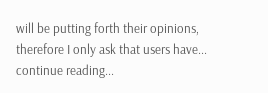will be putting forth their opinions, therefore I only ask that users have...
continue reading...